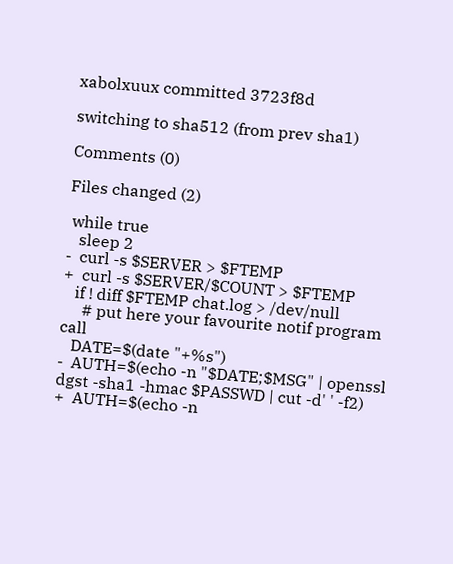xabolxuux committed 3723f8d

switching to sha512 (from prev sha1)

Comments (0)

Files changed (2)

 while true
   sleep 2
-  curl -s $SERVER > $FTEMP
+  curl -s $SERVER/$COUNT > $FTEMP
   if ! diff $FTEMP chat.log > /dev/null
     # put here your favourite notif program call
   DATE=$(date "+%s")
-  AUTH=$(echo -n "$DATE;$MSG" | openssl dgst -sha1 -hmac $PASSWD | cut -d' ' -f2)
+  AUTH=$(echo -n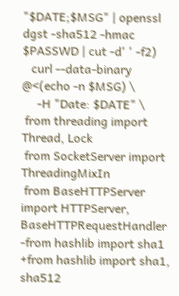"$DATE;$MSG" | openssl dgst -sha512 -hmac $PASSWD | cut -d' ' -f2)
   curl --data-binary @<(echo -n $MSG) \
     -H "Date: $DATE" \
 from threading import Thread, Lock
 from SocketServer import ThreadingMixIn
 from BaseHTTPServer import HTTPServer, BaseHTTPRequestHandler
-from hashlib import sha1
+from hashlib import sha1, sha512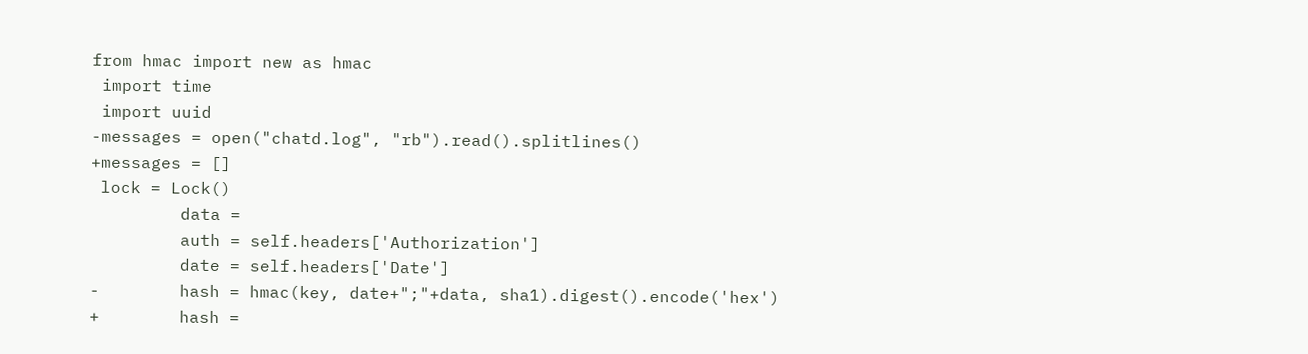from hmac import new as hmac
 import time
 import uuid
-messages = open("chatd.log", "rb").read().splitlines()
+messages = []
 lock = Lock()
         data =
         auth = self.headers['Authorization']
         date = self.headers['Date']
-        hash = hmac(key, date+";"+data, sha1).digest().encode('hex')
+        hash =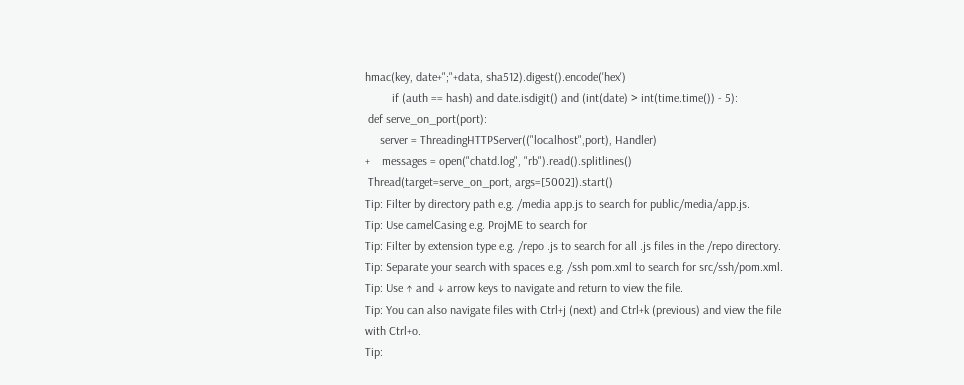hmac(key, date+";"+data, sha512).digest().encode('hex')
         if (auth == hash) and date.isdigit() and (int(date) > int(time.time()) - 5):
 def serve_on_port(port):
     server = ThreadingHTTPServer(("localhost",port), Handler)
+    messages = open("chatd.log", "rb").read().splitlines()
 Thread(target=serve_on_port, args=[5002]).start()
Tip: Filter by directory path e.g. /media app.js to search for public/media/app.js.
Tip: Use camelCasing e.g. ProjME to search for
Tip: Filter by extension type e.g. /repo .js to search for all .js files in the /repo directory.
Tip: Separate your search with spaces e.g. /ssh pom.xml to search for src/ssh/pom.xml.
Tip: Use ↑ and ↓ arrow keys to navigate and return to view the file.
Tip: You can also navigate files with Ctrl+j (next) and Ctrl+k (previous) and view the file with Ctrl+o.
Tip: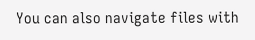You can also navigate files with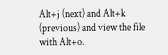Alt+j (next) and Alt+k (previous) and view the file with Alt+o.